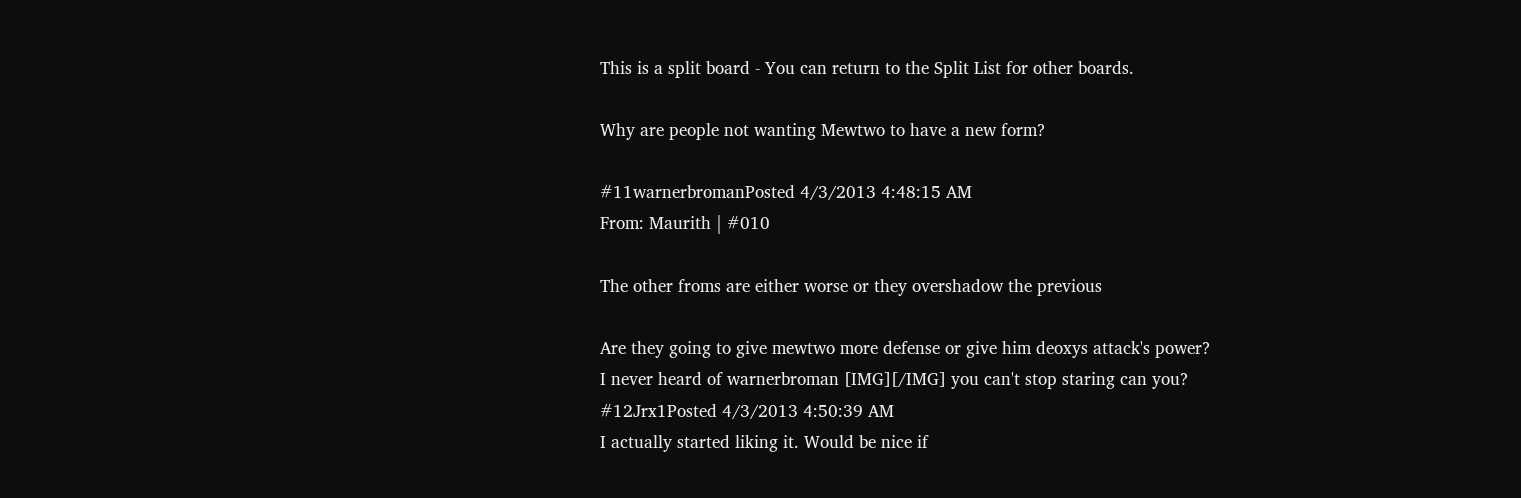This is a split board - You can return to the Split List for other boards.

Why are people not wanting Mewtwo to have a new form?

#11warnerbromanPosted 4/3/2013 4:48:15 AM
From: Maurith | #010

The other froms are either worse or they overshadow the previous

Are they going to give mewtwo more defense or give him deoxys attack's power?
I never heard of warnerbroman [IMG][/IMG] you can't stop staring can you?
#12Jrx1Posted 4/3/2013 4:50:39 AM
I actually started liking it. Would be nice if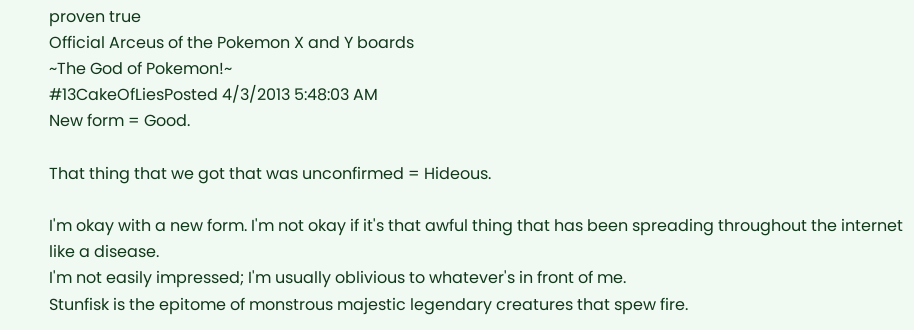proven true
Official Arceus of the Pokemon X and Y boards
~The God of Pokemon!~
#13CakeOfLiesPosted 4/3/2013 5:48:03 AM
New form = Good.

That thing that we got that was unconfirmed = Hideous.

I'm okay with a new form. I'm not okay if it's that awful thing that has been spreading throughout the internet like a disease.
I'm not easily impressed; I'm usually oblivious to whatever's in front of me.
Stunfisk is the epitome of monstrous majestic legendary creatures that spew fire.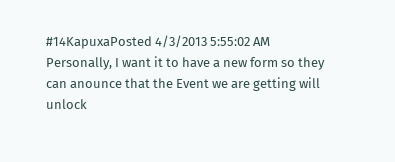#14KapuxaPosted 4/3/2013 5:55:02 AM
Personally, I want it to have a new form so they can anounce that the Event we are getting will unlock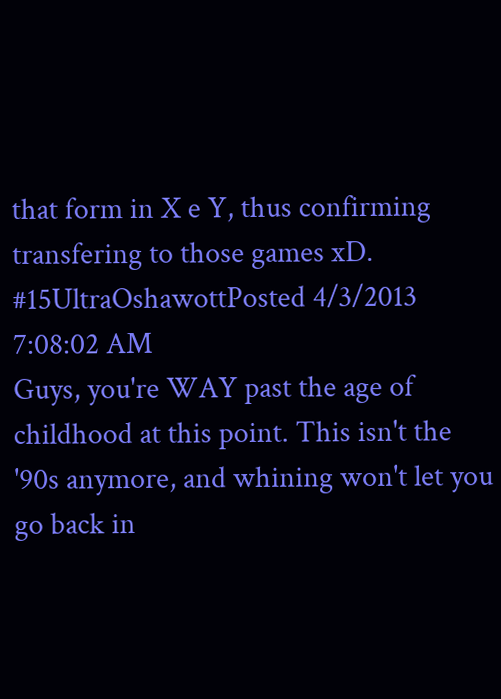that form in X e Y, thus confirming transfering to those games xD.
#15UltraOshawottPosted 4/3/2013 7:08:02 AM
Guys, you're WAY past the age of childhood at this point. This isn't the '90s anymore, and whining won't let you go back in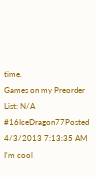time.
Games on my Preorder List: N/A
#16IceDragon77Posted 4/3/2013 7:13:35 AM
I'm cool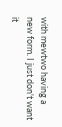with mewtwo having a new form. I just don't want it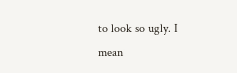to look so ugly. I mean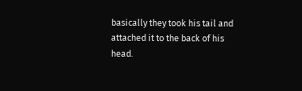basically they took his tail and attached it to the back of his head.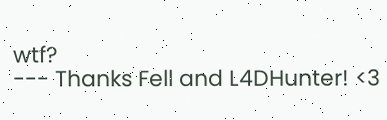wtf?
--- Thanks Fell and L4DHunter! <3